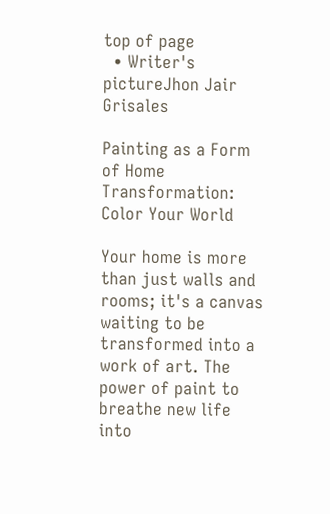top of page
  • Writer's pictureJhon Jair Grisales

Painting as a Form of Home Transformation: Color Your World

Your home is more than just walls and rooms; it's a canvas waiting to be transformed into a work of art. The power of paint to breathe new life into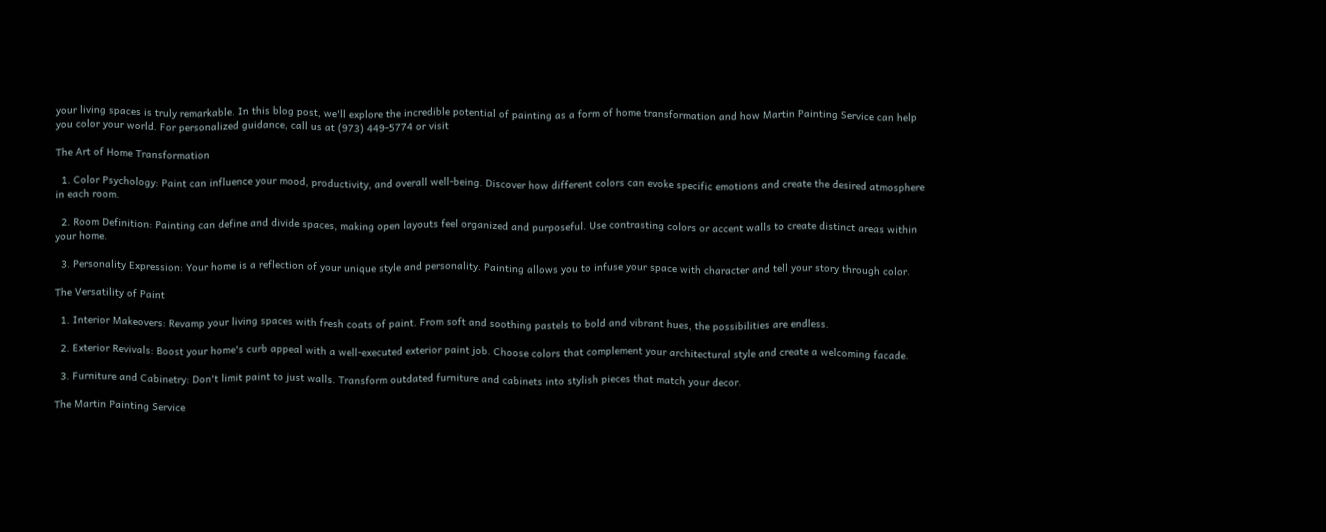your living spaces is truly remarkable. In this blog post, we'll explore the incredible potential of painting as a form of home transformation and how Martin Painting Service can help you color your world. For personalized guidance, call us at (973) 449-5774 or visit

The Art of Home Transformation

  1. Color Psychology: Paint can influence your mood, productivity, and overall well-being. Discover how different colors can evoke specific emotions and create the desired atmosphere in each room.

  2. Room Definition: Painting can define and divide spaces, making open layouts feel organized and purposeful. Use contrasting colors or accent walls to create distinct areas within your home.

  3. Personality Expression: Your home is a reflection of your unique style and personality. Painting allows you to infuse your space with character and tell your story through color.

The Versatility of Paint

  1. Interior Makeovers: Revamp your living spaces with fresh coats of paint. From soft and soothing pastels to bold and vibrant hues, the possibilities are endless.

  2. Exterior Revivals: Boost your home's curb appeal with a well-executed exterior paint job. Choose colors that complement your architectural style and create a welcoming facade.

  3. Furniture and Cabinetry: Don't limit paint to just walls. Transform outdated furniture and cabinets into stylish pieces that match your decor.

The Martin Painting Service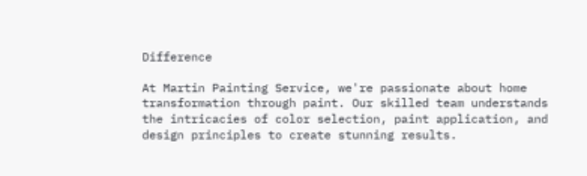Difference

At Martin Painting Service, we're passionate about home transformation through paint. Our skilled team understands the intricacies of color selection, paint application, and design principles to create stunning results.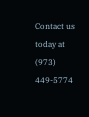Contact us today at (973) 449-5774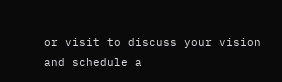or visit to discuss your vision and schedule a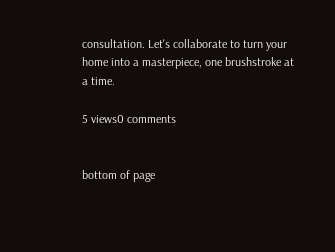consultation. Let's collaborate to turn your home into a masterpiece, one brushstroke at a time.

5 views0 comments


bottom of page